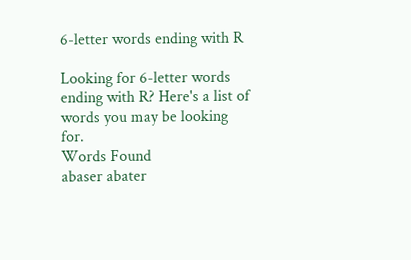6-letter words ending with R

Looking for 6-letter words ending with R? Here's a list of words you may be looking for.
Words Found
abaser abater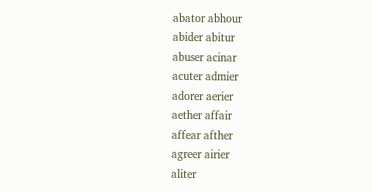abator abhour
abider abitur
abuser acinar
acuter admier
adorer aerier
aether affair
affear afther
agreer airier
aliter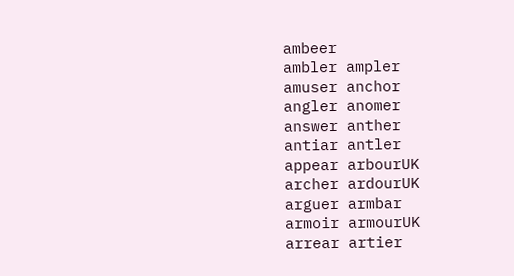ambeer
ambler ampler
amuser anchor
angler anomer
answer anther
antiar antler
appear arbourUK
archer ardourUK
arguer armbar
armoir armourUK
arrear artier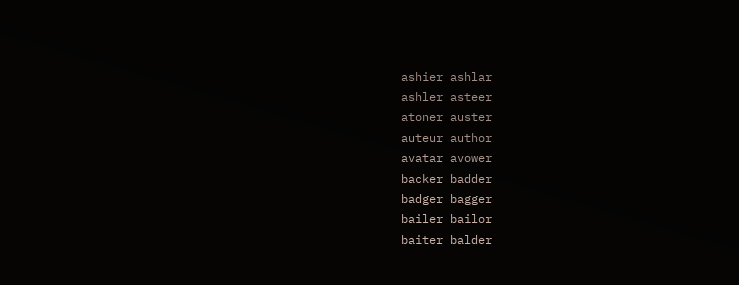ashier ashlar
ashler asteer
atoner auster
auteur author
avatar avower
backer badder
badger bagger
bailer bailor
baiter balder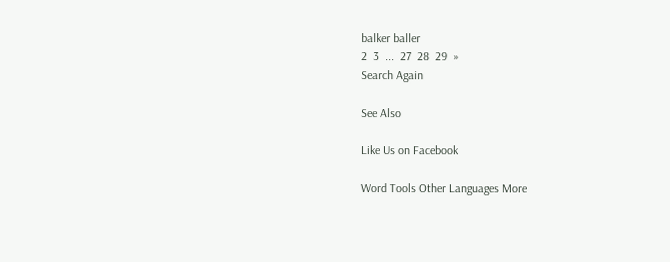balker baller
2  3  ...  27  28  29  »
Search Again

See Also

Like Us on Facebook

Word Tools Other Languages More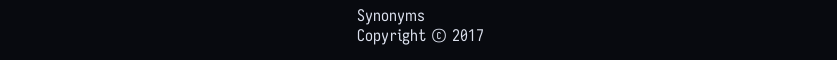Synonyms
Copyright © 2017